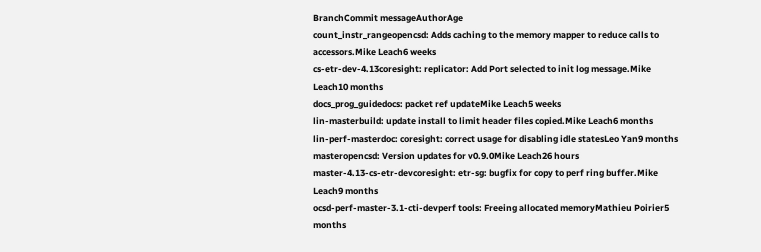BranchCommit messageAuthorAge
count_instr_rangeopencsd: Adds caching to the memory mapper to reduce calls to accessors.Mike Leach6 weeks
cs-etr-dev-4.13coresight: replicator: Add Port selected to init log message.Mike Leach10 months
docs_prog_guidedocs: packet ref updateMike Leach5 weeks
lin-masterbuild: update install to limit header files copied.Mike Leach6 months
lin-perf-masterdoc: coresight: correct usage for disabling idle statesLeo Yan9 months
masteropencsd: Version updates for v0.9.0Mike Leach26 hours
master-4.13-cs-etr-devcoresight: etr-sg: bugfix for copy to perf ring buffer.Mike Leach9 months
ocsd-perf-master-3.1-cti-devperf tools: Freeing allocated memoryMathieu Poirier5 months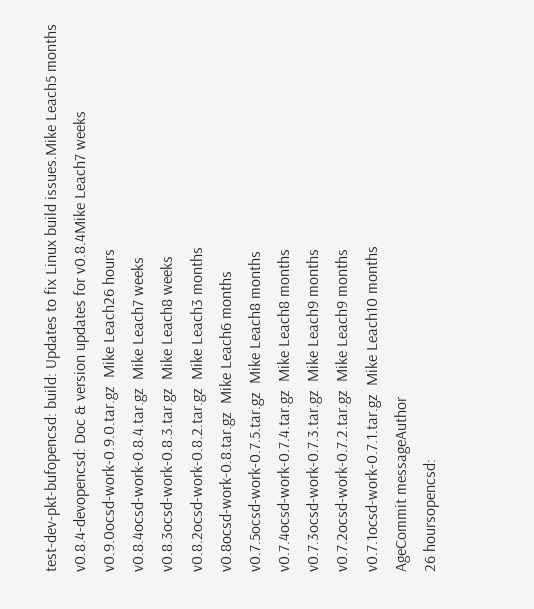test-dev-pkt-bufopencsd: build: Updates to fix Linux build issues.Mike Leach5 months
v0.8.4-devopencsd: Doc & version updates for v0.8.4Mike Leach7 weeks
v0.9.0ocsd-work-0.9.0.tar.gz  Mike Leach26 hours
v0.8.4ocsd-work-0.8.4.tar.gz  Mike Leach7 weeks
v0.8.3ocsd-work-0.8.3.tar.gz  Mike Leach8 weeks
v0.8.2ocsd-work-0.8.2.tar.gz  Mike Leach3 months
v0.8ocsd-work-0.8.tar.gz  Mike Leach6 months
v0.7.5ocsd-work-0.7.5.tar.gz  Mike Leach8 months
v0.7.4ocsd-work-0.7.4.tar.gz  Mike Leach8 months
v0.7.3ocsd-work-0.7.3.tar.gz  Mike Leach9 months
v0.7.2ocsd-work-0.7.2.tar.gz  Mike Leach9 months
v0.7.1ocsd-work-0.7.1.tar.gz  Mike Leach10 months
AgeCommit messageAuthor
26 hoursopencsd: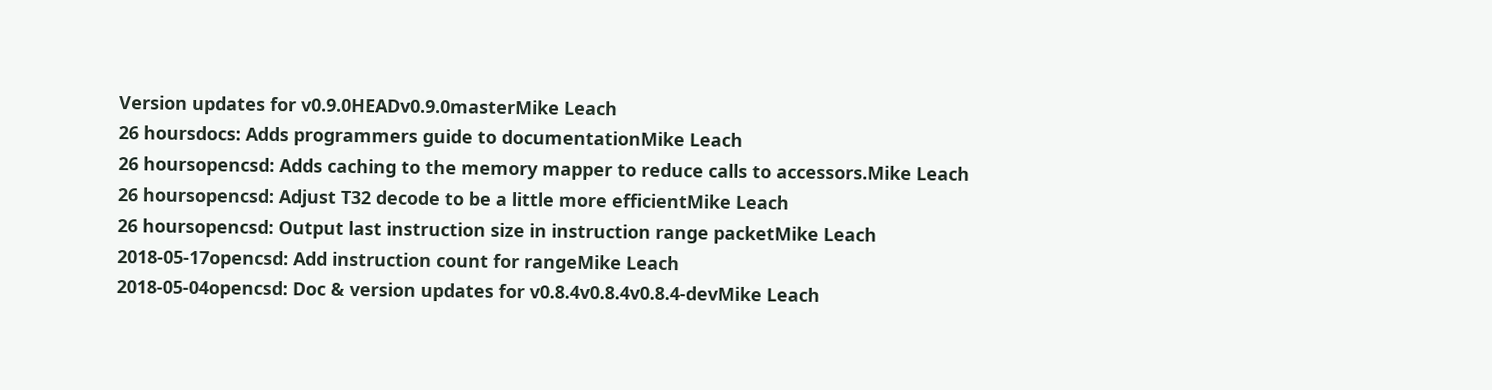Version updates for v0.9.0HEADv0.9.0masterMike Leach
26 hoursdocs: Adds programmers guide to documentationMike Leach
26 hoursopencsd: Adds caching to the memory mapper to reduce calls to accessors.Mike Leach
26 hoursopencsd: Adjust T32 decode to be a little more efficientMike Leach
26 hoursopencsd: Output last instruction size in instruction range packetMike Leach
2018-05-17opencsd: Add instruction count for rangeMike Leach
2018-05-04opencsd: Doc & version updates for v0.8.4v0.8.4v0.8.4-devMike Leach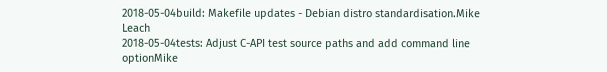2018-05-04build: Makefile updates - Debian distro standardisation.Mike Leach
2018-05-04tests: Adjust C-API test source paths and add command line optionMike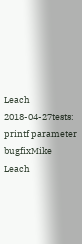Leach
2018-04-27tests: printf parameter bugfixMike Leach